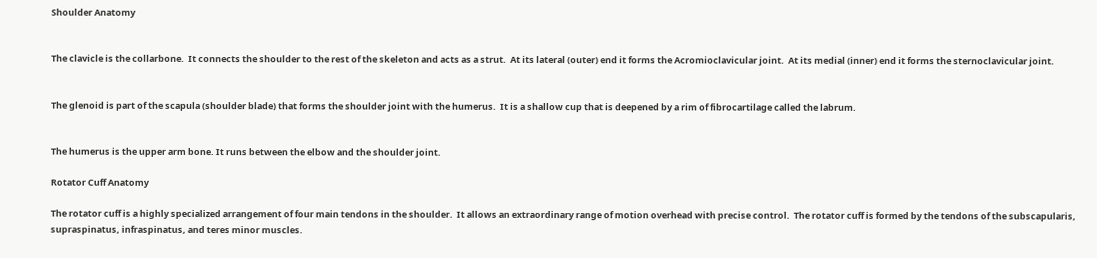Shoulder Anatomy


The clavicle is the collarbone.  It connects the shoulder to the rest of the skeleton and acts as a strut.  At its lateral (outer) end it forms the Acromioclavicular joint.  At its medial (inner) end it forms the sternoclavicular joint.


The glenoid is part of the scapula (shoulder blade) that forms the shoulder joint with the humerus.  It is a shallow cup that is deepened by a rim of fibrocartilage called the labrum.


The humerus is the upper arm bone. It runs between the elbow and the shoulder joint.

Rotator Cuff Anatomy

The rotator cuff is a highly specialized arrangement of four main tendons in the shoulder.  It allows an extraordinary range of motion overhead with precise control.  The rotator cuff is formed by the tendons of the subscapularis, supraspinatus, infraspinatus, and teres minor muscles.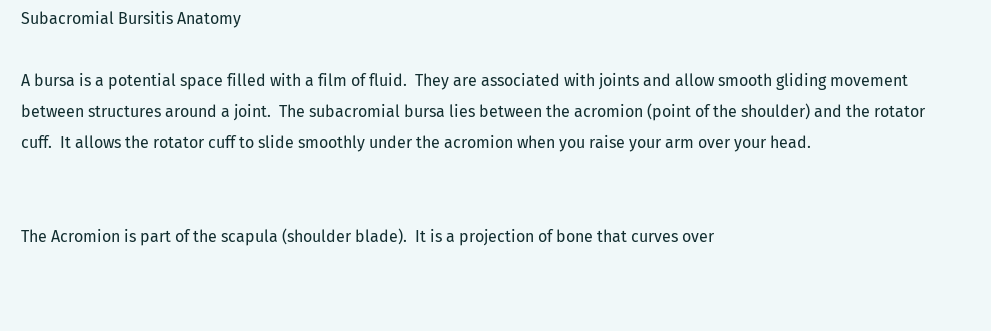Subacromial Bursitis Anatomy

A bursa is a potential space filled with a film of fluid.  They are associated with joints and allow smooth gliding movement between structures around a joint.  The subacromial bursa lies between the acromion (point of the shoulder) and the rotator cuff.  It allows the rotator cuff to slide smoothly under the acromion when you raise your arm over your head.


The Acromion is part of the scapula (shoulder blade).  It is a projection of bone that curves over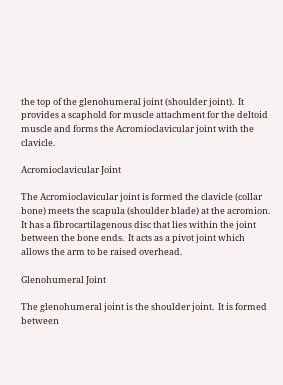the top of the glenohumeral joint (shoulder joint).  It provides a scaphold for muscle attachment for the deltoid muscle and forms the Acromioclavicular joint with the clavicle.

Acromioclavicular Joint

The Acromioclavicular joint is formed the clavicle (collar bone) meets the scapula (shoulder blade) at the acromion.  It has a fibrocartilagenous disc that lies within the joint between the bone ends.  It acts as a pivot joint which allows the arm to be raised overhead.

Glenohumeral Joint

The glenohumeral joint is the shoulder joint.  It is formed between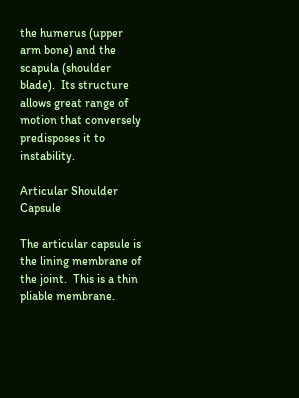the humerus (upper arm bone) and the scapula (shoulder blade).  Its structure allows great range of motion that conversely predisposes it to instability.

Articular Shoulder Capsule

The articular capsule is the lining membrane of the joint.  This is a thin pliable membrane.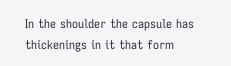In the shoulder the capsule has thickenings in it that form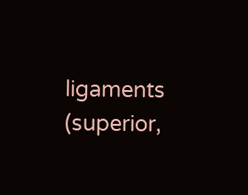ligaments (superior,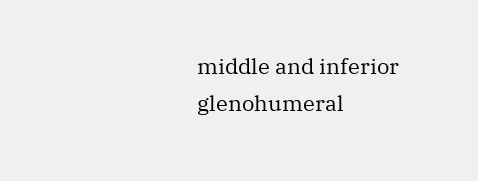middle and inferior glenohumeral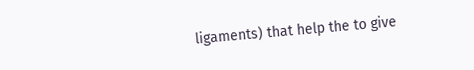ligaments) that help the to give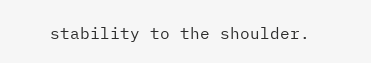stability to the shoulder.